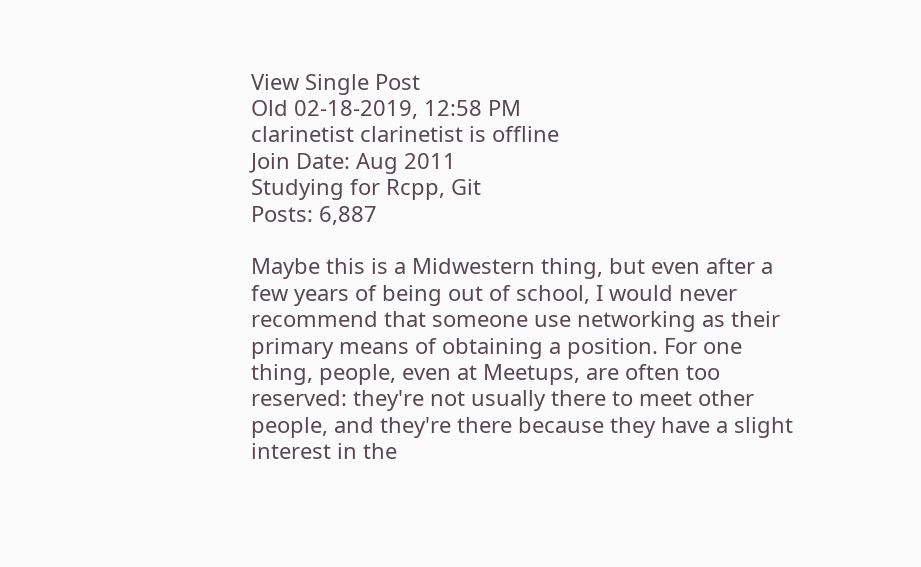View Single Post
Old 02-18-2019, 12:58 PM
clarinetist clarinetist is offline
Join Date: Aug 2011
Studying for Rcpp, Git
Posts: 6,887

Maybe this is a Midwestern thing, but even after a few years of being out of school, I would never recommend that someone use networking as their primary means of obtaining a position. For one thing, people, even at Meetups, are often too reserved: they're not usually there to meet other people, and they're there because they have a slight interest in the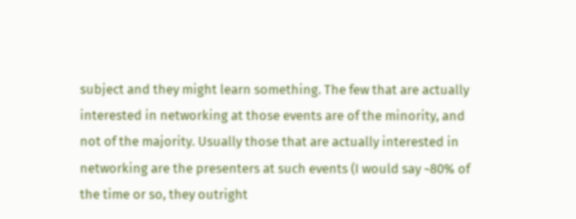subject and they might learn something. The few that are actually interested in networking at those events are of the minority, and not of the majority. Usually those that are actually interested in networking are the presenters at such events (I would say ~80% of the time or so, they outright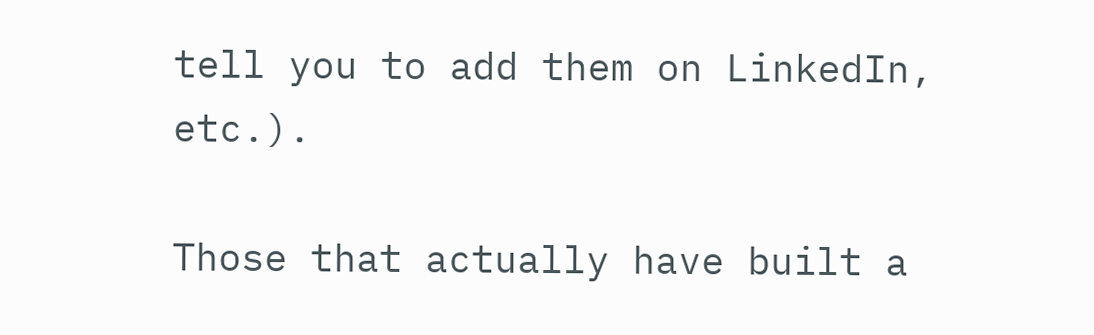tell you to add them on LinkedIn, etc.).

Those that actually have built a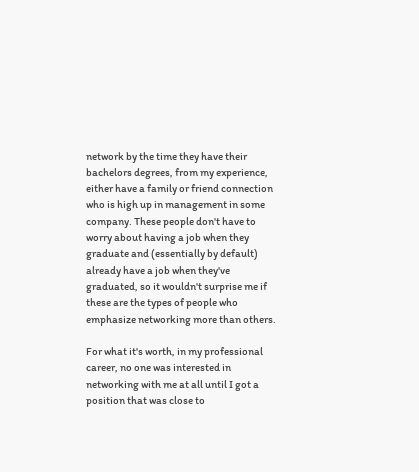network by the time they have their bachelors degrees, from my experience, either have a family or friend connection who is high up in management in some company. These people don't have to worry about having a job when they graduate and (essentially by default) already have a job when they've graduated, so it wouldn't surprise me if these are the types of people who emphasize networking more than others.

For what it's worth, in my professional career, no one was interested in networking with me at all until I got a position that was close to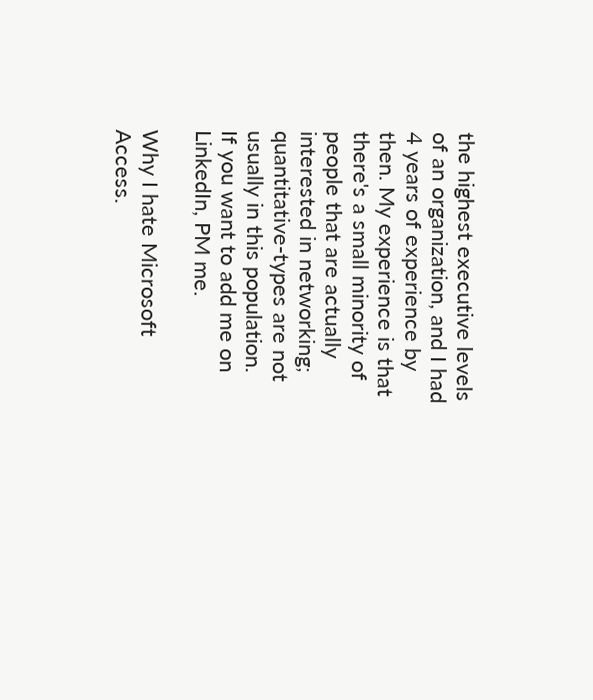the highest executive levels of an organization, and I had 4 years of experience by then. My experience is that there's a small minority of people that are actually interested in networking; quantitative-types are not usually in this population.
If you want to add me on LinkedIn, PM me.

Why I hate Microsoft Access.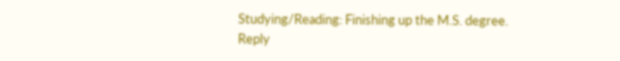Studying/Reading: Finishing up the M.S. degree.
Reply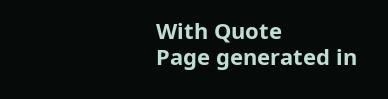With Quote
Page generated in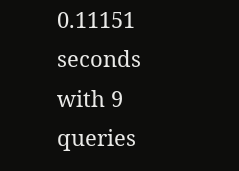0.11151 seconds with 9 queries